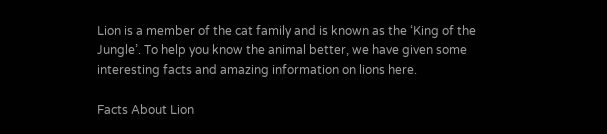Lion is a member of the cat family and is known as the ‘King of the Jungle’. To help you know the animal better, we have given some interesting facts and amazing information on lions here.

Facts About Lion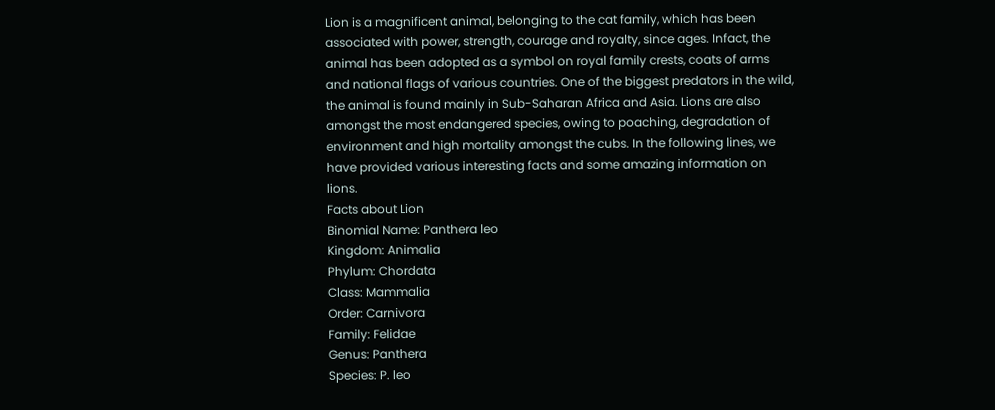Lion is a magnificent animal, belonging to the cat family, which has been associated with power, strength, courage and royalty, since ages. Infact, the animal has been adopted as a symbol on royal family crests, coats of arms and national flags of various countries. One of the biggest predators in the wild, the animal is found mainly in Sub-Saharan Africa and Asia. Lions are also amongst the most endangered species, owing to poaching, degradation of environment and high mortality amongst the cubs. In the following lines, we have provided various interesting facts and some amazing information on lions.
Facts about Lion
Binomial Name: Panthera leo
Kingdom: Animalia
Phylum: Chordata
Class: Mammalia
Order: Carnivora
Family: Felidae
Genus: Panthera
Species: P. leo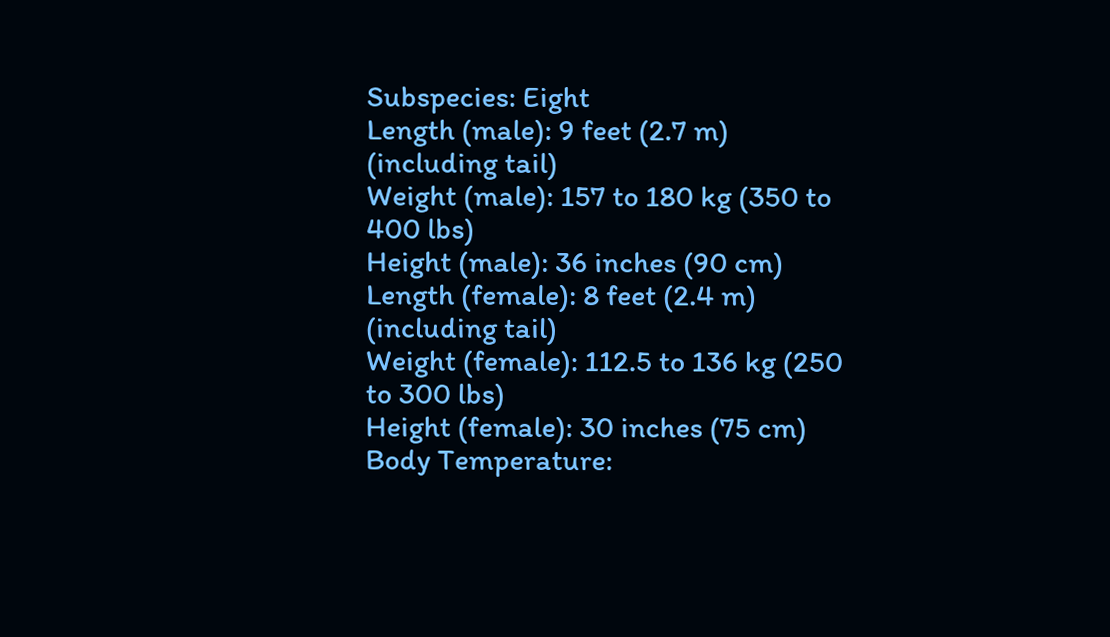Subspecies: Eight
Length (male): 9 feet (2.7 m) (including tail)
Weight (male): 157 to 180 kg (350 to 400 lbs)
Height (male): 36 inches (90 cm)
Length (female): 8 feet (2.4 m) (including tail)
Weight (female): 112.5 to 136 kg (250 to 300 lbs)
Height (female): 30 inches (75 cm)
Body Temperature: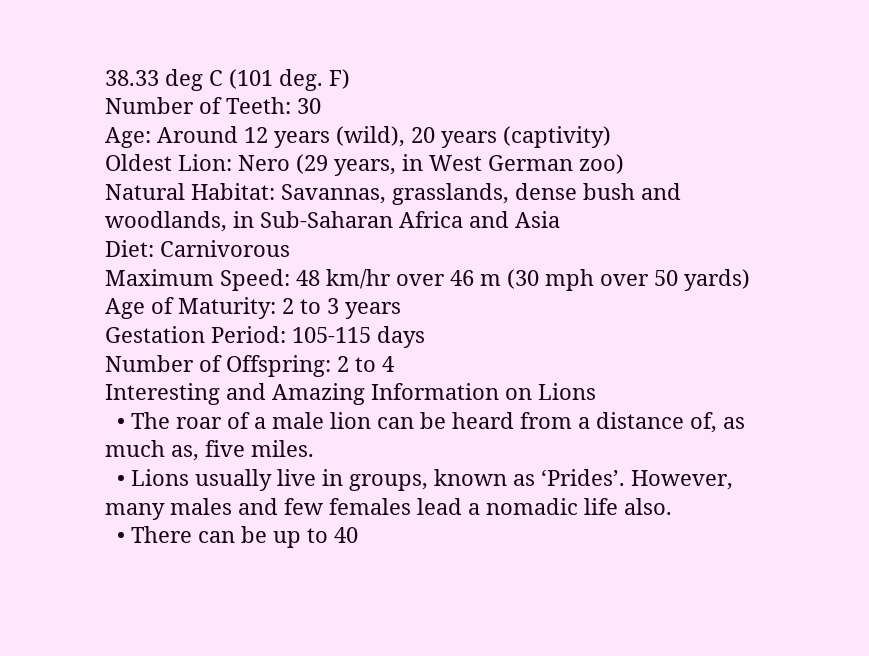38.33 deg C (101 deg. F)
Number of Teeth: 30
Age: Around 12 years (wild), 20 years (captivity)
Oldest Lion: Nero (29 years, in West German zoo)
Natural Habitat: Savannas, grasslands, dense bush and woodlands, in Sub-Saharan Africa and Asia
Diet: Carnivorous
Maximum Speed: 48 km/hr over 46 m (30 mph over 50 yards)
Age of Maturity: 2 to 3 years
Gestation Period: 105-115 days
Number of Offspring: 2 to 4
Interesting and Amazing Information on Lions
  • The roar of a male lion can be heard from a distance of, as much as, five miles.
  • Lions usually live in groups, known as ‘Prides’. However, many males and few females lead a nomadic life also.
  • There can be up to 40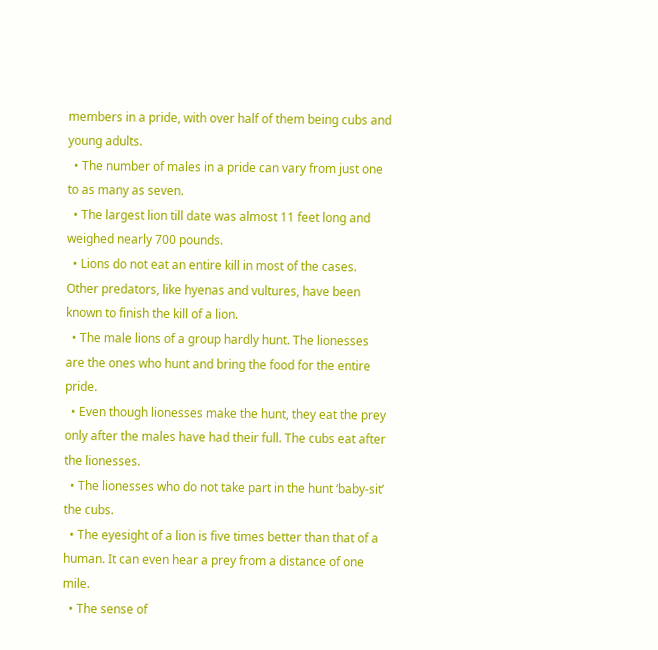members in a pride, with over half of them being cubs and young adults.
  • The number of males in a pride can vary from just one to as many as seven.
  • The largest lion till date was almost 11 feet long and weighed nearly 700 pounds.
  • Lions do not eat an entire kill in most of the cases. Other predators, like hyenas and vultures, have been known to finish the kill of a lion.
  • The male lions of a group hardly hunt. The lionesses are the ones who hunt and bring the food for the entire pride.
  • Even though lionesses make the hunt, they eat the prey only after the males have had their full. The cubs eat after the lionesses.
  • The lionesses who do not take part in the hunt ‘baby-sit’ the cubs.
  • The eyesight of a lion is five times better than that of a human. It can even hear a prey from a distance of one mile.
  • The sense of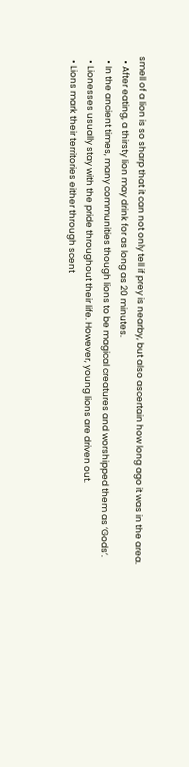smell of a lion is so sharp that it can not only tell if prey is nearby, but also ascertain how long ago it was in the area.
  • After eating, a thirsty lion may drink for as long as 20 minutes.
  • In the ancient times, many communities though lions to be magical creatures and worshipped them as ‘Gods’.
  • Lionesses usually stay with the pride throughout their life. However, young lions are driven out.
  • Lions mark their territories either through scent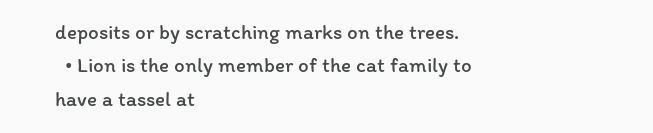deposits or by scratching marks on the trees.
  • Lion is the only member of the cat family to have a tassel at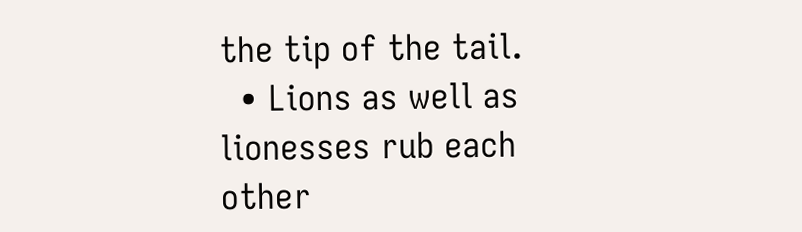the tip of the tail.
  • Lions as well as lionesses rub each other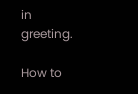in greeting.

How to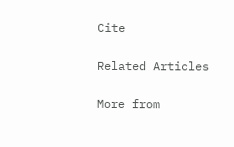Cite

Related Articles

More from